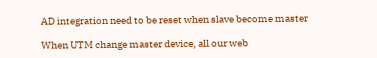AD integration need to be reset when slave become master

When UTM change master device, all our web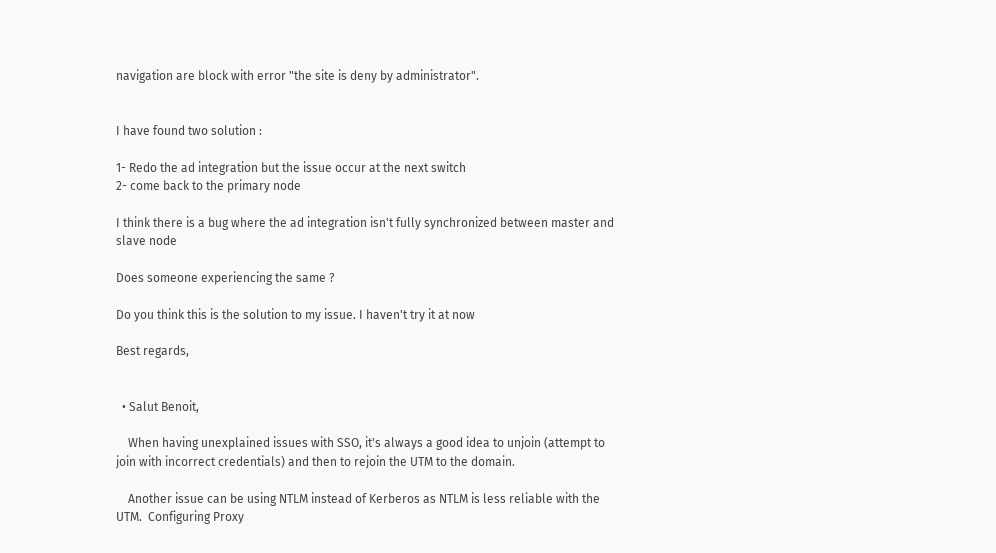navigation are block with error "the site is deny by administrator".


I have found two solution :

1- Redo the ad integration but the issue occur at the next switch
2- come back to the primary node

I think there is a bug where the ad integration isn't fully synchronized between master and slave node

Does someone experiencing the same ?

Do you think this is the solution to my issue. I haven't try it at now

Best regards,


  • Salut Benoit,

    When having unexplained issues with SSO, it's always a good idea to unjoin (attempt to join with incorrect credentials) and then to rejoin the UTM to the domain.

    Another issue can be using NTLM instead of Kerberos as NTLM is less reliable with the UTM.  Configuring Proxy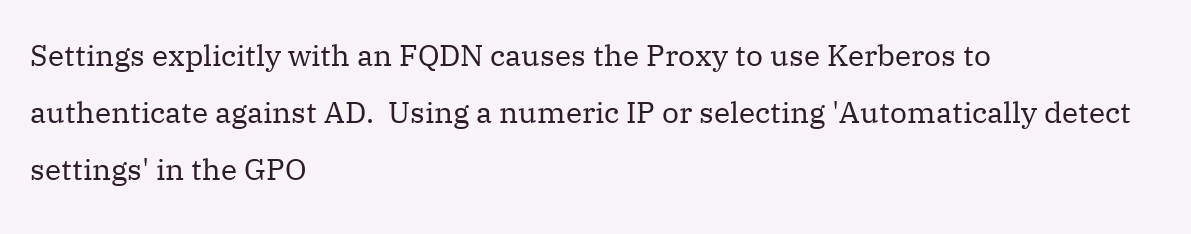Settings explicitly with an FQDN causes the Proxy to use Kerberos to authenticate against AD.  Using a numeric IP or selecting 'Automatically detect settings' in the GPO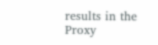results in the Proxy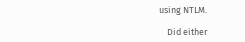using NTLM.

    Did either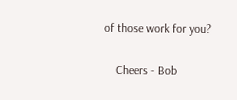of those work for you?

    Cheers - Bob